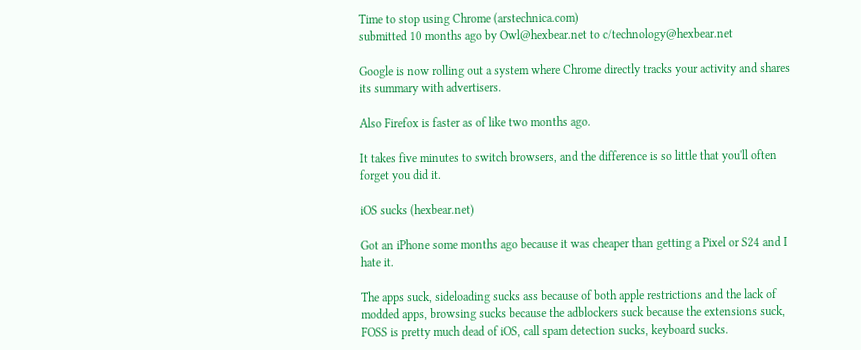Time to stop using Chrome (arstechnica.com)
submitted 10 months ago by Owl@hexbear.net to c/technology@hexbear.net

Google is now rolling out a system where Chrome directly tracks your activity and shares its summary with advertisers.

Also Firefox is faster as of like two months ago.

It takes five minutes to switch browsers, and the difference is so little that you'll often forget you did it.

iOS sucks (hexbear.net)

Got an iPhone some months ago because it was cheaper than getting a Pixel or S24 and I hate it.

The apps suck, sideloading sucks ass because of both apple restrictions and the lack of modded apps, browsing sucks because the adblockers suck because the extensions suck, FOSS is pretty much dead of iOS, call spam detection sucks, keyboard sucks.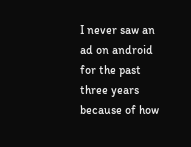I never saw an ad on android for the past three years because of how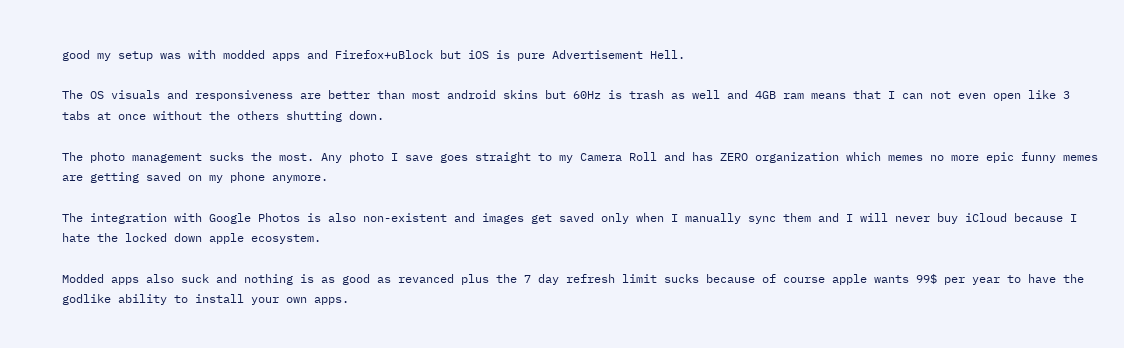good my setup was with modded apps and Firefox+uBlock but iOS is pure Advertisement Hell.

The OS visuals and responsiveness are better than most android skins but 60Hz is trash as well and 4GB ram means that I can not even open like 3 tabs at once without the others shutting down.

The photo management sucks the most. Any photo I save goes straight to my Camera Roll and has ZERO organization which memes no more epic funny memes are getting saved on my phone anymore.

The integration with Google Photos is also non-existent and images get saved only when I manually sync them and I will never buy iCloud because I hate the locked down apple ecosystem.

Modded apps also suck and nothing is as good as revanced plus the 7 day refresh limit sucks because of course apple wants 99$ per year to have the godlike ability to install your own apps.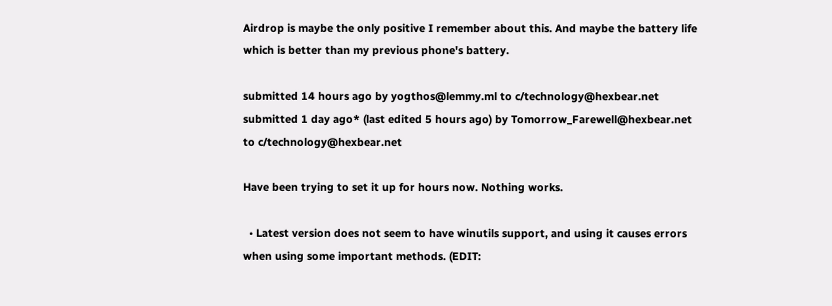Airdrop is maybe the only positive I remember about this. And maybe the battery life which is better than my previous phone's battery.

submitted 14 hours ago by yogthos@lemmy.ml to c/technology@hexbear.net
submitted 1 day ago* (last edited 5 hours ago) by Tomorrow_Farewell@hexbear.net to c/technology@hexbear.net

Have been trying to set it up for hours now. Nothing works.

  • Latest version does not seem to have winutils support, and using it causes errors when using some important methods. (EDIT: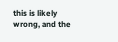this is likely wrong, and the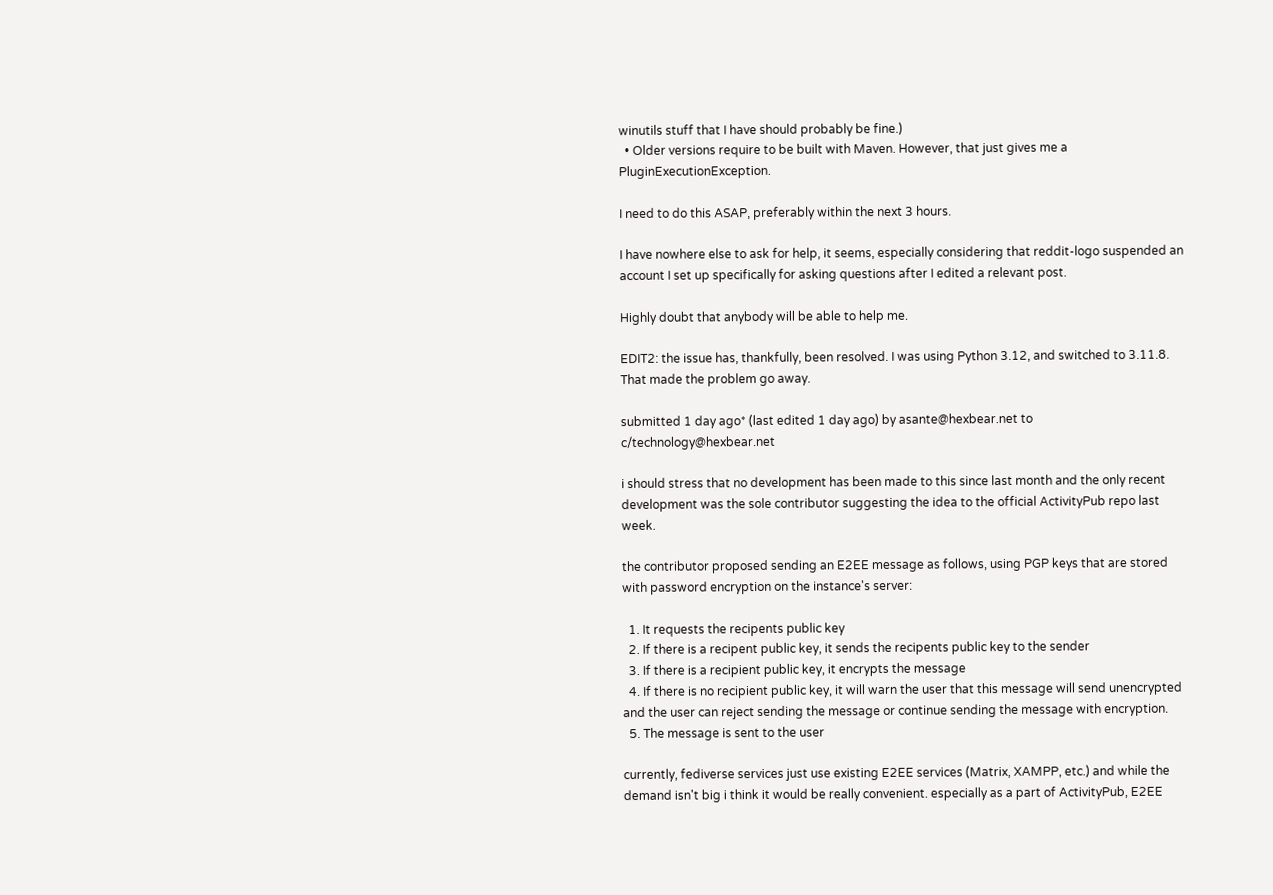winutils stuff that I have should probably be fine.)
  • Older versions require to be built with Maven. However, that just gives me a PluginExecutionException.

I need to do this ASAP, preferably within the next 3 hours.

I have nowhere else to ask for help, it seems, especially considering that reddit-logo suspended an account I set up specifically for asking questions after I edited a relevant post.

Highly doubt that anybody will be able to help me.

EDIT2: the issue has, thankfully, been resolved. I was using Python 3.12, and switched to 3.11.8. That made the problem go away.

submitted 1 day ago* (last edited 1 day ago) by asante@hexbear.net to c/technology@hexbear.net

i should stress that no development has been made to this since last month and the only recent development was the sole contributor suggesting the idea to the official ActivityPub repo last week.

the contributor proposed sending an E2EE message as follows, using PGP keys that are stored with password encryption on the instance's server:

  1. It requests the recipents public key
  2. If there is a recipent public key, it sends the recipents public key to the sender
  3. If there is a recipient public key, it encrypts the message
  4. If there is no recipient public key, it will warn the user that this message will send unencrypted and the user can reject sending the message or continue sending the message with encryption.
  5. The message is sent to the user

currently, fediverse services just use existing E2EE services (Matrix, XAMPP, etc.) and while the demand isn't big i think it would be really convenient. especially as a part of ActivityPub, E2EE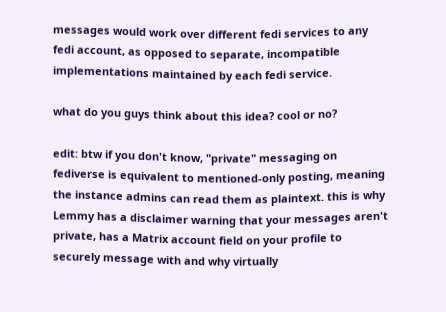messages would work over different fedi services to any fedi account, as opposed to separate, incompatible implementations maintained by each fedi service.

what do you guys think about this idea? cool or no?

edit: btw if you don't know, "private" messaging on fediverse is equivalent to mentioned-only posting, meaning the instance admins can read them as plaintext. this is why Lemmy has a disclaimer warning that your messages aren't private, has a Matrix account field on your profile to securely message with and why virtually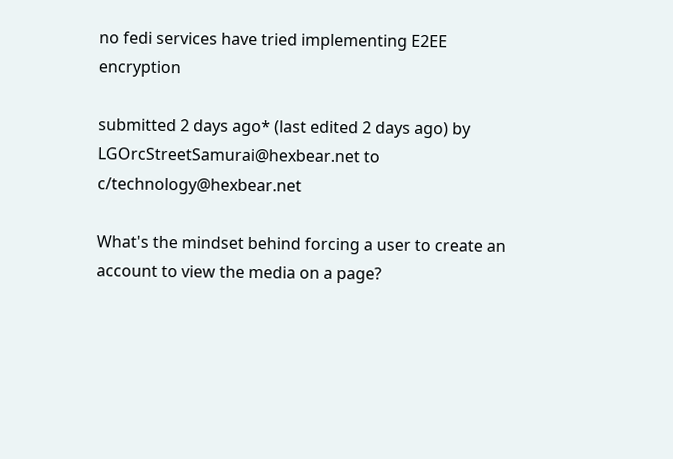no fedi services have tried implementing E2EE encryption

submitted 2 days ago* (last edited 2 days ago) by LGOrcStreetSamurai@hexbear.net to c/technology@hexbear.net

What's the mindset behind forcing a user to create an account to view the media on a page?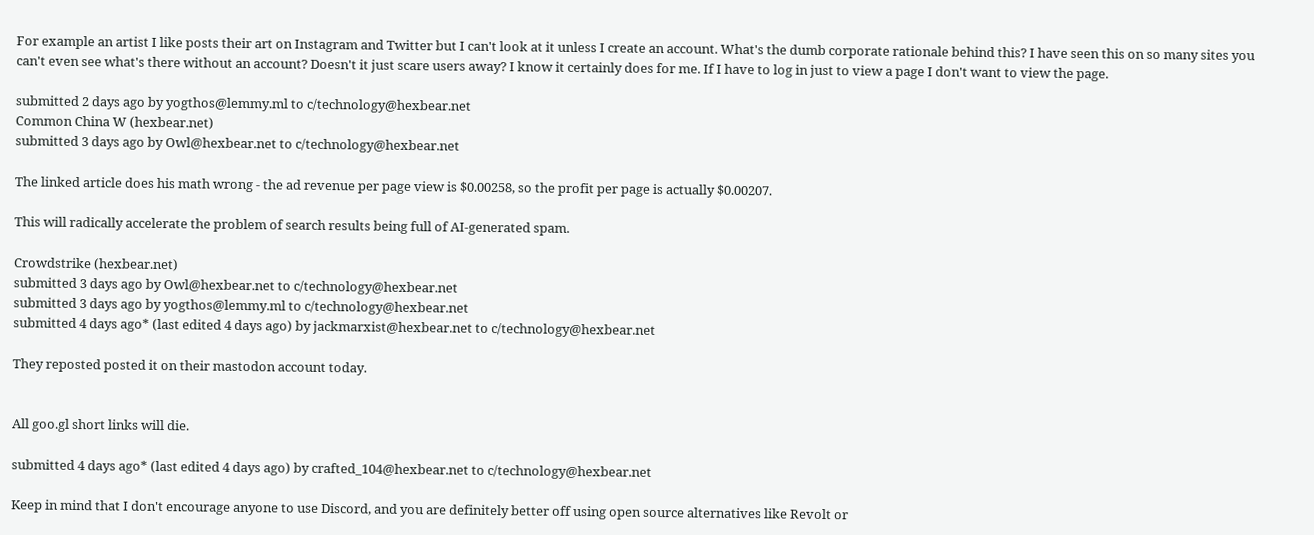For example an artist I like posts their art on Instagram and Twitter but I can't look at it unless I create an account. What's the dumb corporate rationale behind this? I have seen this on so many sites you can't even see what's there without an account? Doesn't it just scare users away? I know it certainly does for me. If I have to log in just to view a page I don't want to view the page.

submitted 2 days ago by yogthos@lemmy.ml to c/technology@hexbear.net
Common China W (hexbear.net)
submitted 3 days ago by Owl@hexbear.net to c/technology@hexbear.net

The linked article does his math wrong - the ad revenue per page view is $0.00258, so the profit per page is actually $0.00207.

This will radically accelerate the problem of search results being full of AI-generated spam.

Crowdstrike (hexbear.net)
submitted 3 days ago by Owl@hexbear.net to c/technology@hexbear.net
submitted 3 days ago by yogthos@lemmy.ml to c/technology@hexbear.net
submitted 4 days ago* (last edited 4 days ago) by jackmarxist@hexbear.net to c/technology@hexbear.net

They reposted posted it on their mastodon account today.


All goo.gl short links will die.

submitted 4 days ago* (last edited 4 days ago) by crafted_104@hexbear.net to c/technology@hexbear.net

Keep in mind that I don't encourage anyone to use Discord, and you are definitely better off using open source alternatives like Revolt or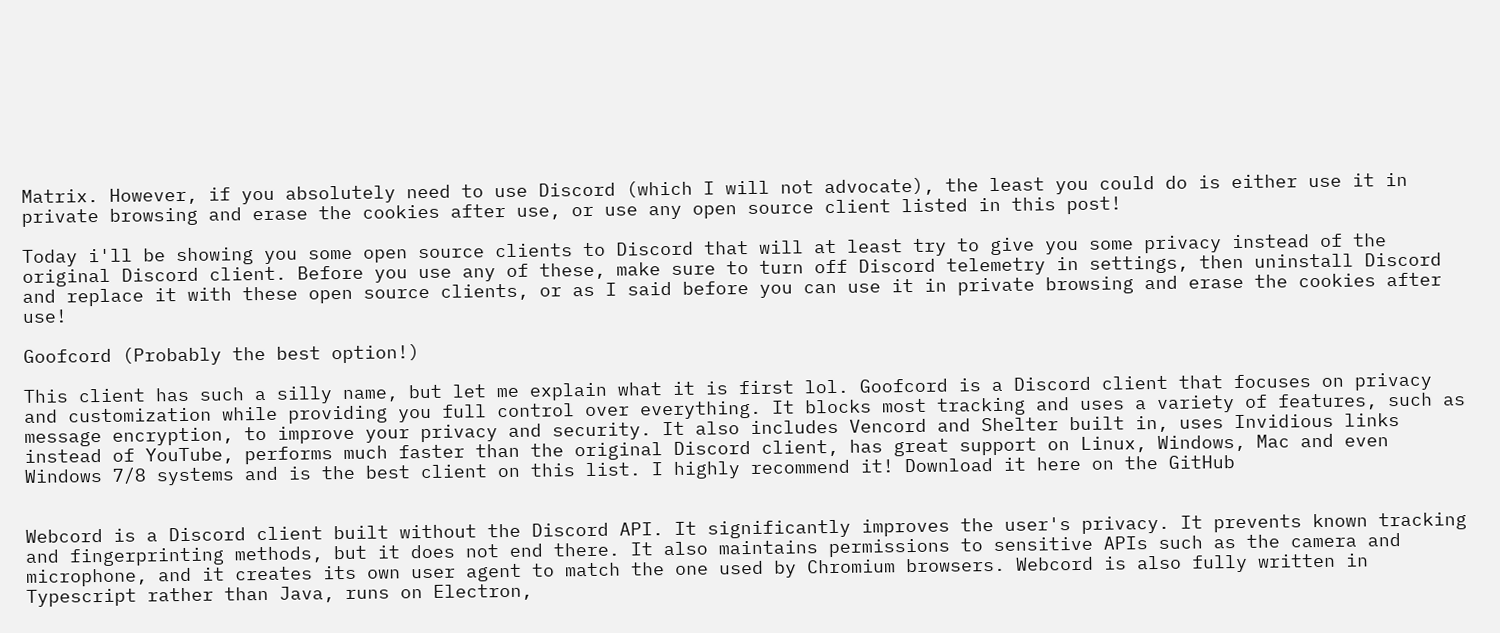Matrix. However, if you absolutely need to use Discord (which I will not advocate), the least you could do is either use it in private browsing and erase the cookies after use, or use any open source client listed in this post!

Today i'll be showing you some open source clients to Discord that will at least try to give you some privacy instead of the original Discord client. Before you use any of these, make sure to turn off Discord telemetry in settings, then uninstall Discord and replace it with these open source clients, or as I said before you can use it in private browsing and erase the cookies after use!

Goofcord (Probably the best option!)

This client has such a silly name, but let me explain what it is first lol. Goofcord is a Discord client that focuses on privacy and customization while providing you full control over everything. It blocks most tracking and uses a variety of features, such as message encryption, to improve your privacy and security. It also includes Vencord and Shelter built in, uses Invidious links instead of YouTube, performs much faster than the original Discord client, has great support on Linux, Windows, Mac and even Windows 7/8 systems and is the best client on this list. I highly recommend it! Download it here on the GitHub


Webcord is a Discord client built without the Discord API. It significantly improves the user's privacy. It prevents known tracking and fingerprinting methods, but it does not end there. It also maintains permissions to sensitive APIs such as the camera and microphone, and it creates its own user agent to match the one used by Chromium browsers. Webcord is also fully written in Typescript rather than Java, runs on Electron,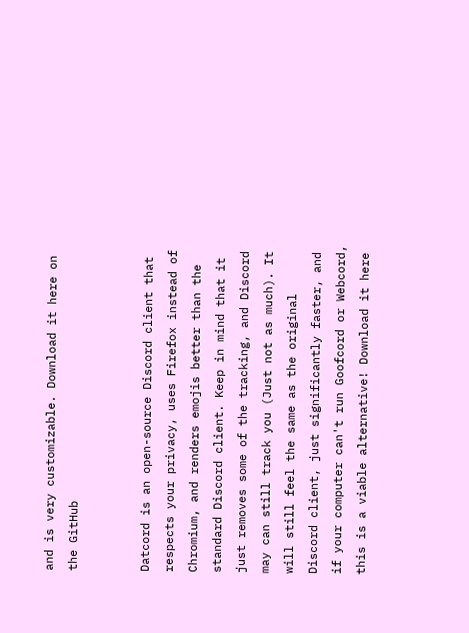and is very customizable. Download it here on the GitHub


Datcord is an open-source Discord client that respects your privacy, uses Firefox instead of Chromium, and renders emojis better than the standard Discord client. Keep in mind that it just removes some of the tracking, and Discord may can still track you (Just not as much). It will still feel the same as the original Discord client, just significantly faster, and if your computer can't run Goofcord or Webcord, this is a viable alternative! Download it here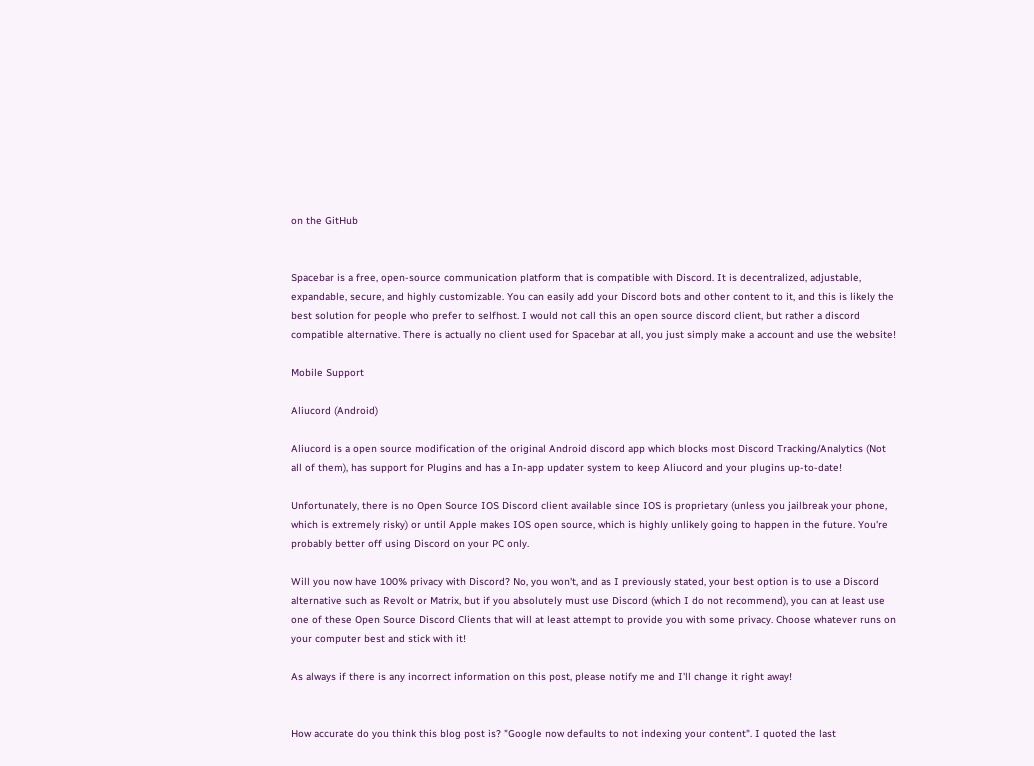on the GitHub


Spacebar is a free, open-source communication platform that is compatible with Discord. It is decentralized, adjustable, expandable, secure, and highly customizable. You can easily add your Discord bots and other content to it, and this is likely the best solution for people who prefer to selfhost. I would not call this an open source discord client, but rather a discord compatible alternative. There is actually no client used for Spacebar at all, you just simply make a account and use the website!

Mobile Support

Aliucord (Android)

Aliucord is a open source modification of the original Android discord app which blocks most Discord Tracking/Analytics (Not all of them), has support for Plugins and has a In-app updater system to keep Aliucord and your plugins up-to-date!

Unfortunately, there is no Open Source IOS Discord client available since IOS is proprietary (unless you jailbreak your phone, which is extremely risky) or until Apple makes IOS open source, which is highly unlikely going to happen in the future. You're probably better off using Discord on your PC only.

Will you now have 100% privacy with Discord? No, you won't, and as I previously stated, your best option is to use a Discord alternative such as Revolt or Matrix, but if you absolutely must use Discord (which I do not recommend), you can at least use one of these Open Source Discord Clients that will at least attempt to provide you with some privacy. Choose whatever runs on your computer best and stick with it!

As always if there is any incorrect information on this post, please notify me and I'll change it right away!


How accurate do you think this blog post is? "Google now defaults to not indexing your content". I quoted the last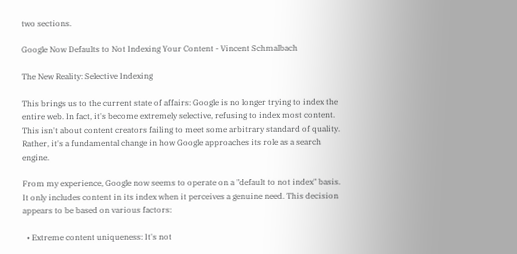two sections.

Google Now Defaults to Not Indexing Your Content - Vincent Schmalbach

The New Reality: Selective Indexing

This brings us to the current state of affairs: Google is no longer trying to index the entire web. In fact, it's become extremely selective, refusing to index most content. This isn't about content creators failing to meet some arbitrary standard of quality. Rather, it's a fundamental change in how Google approaches its role as a search engine.

From my experience, Google now seems to operate on a "default to not index" basis. It only includes content in its index when it perceives a genuine need. This decision appears to be based on various factors:

  • Extreme content uniqueness: It's not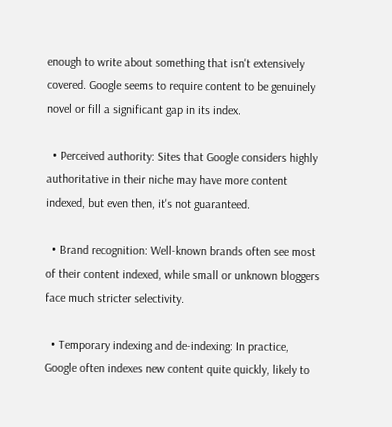enough to write about something that isn't extensively covered. Google seems to require content to be genuinely novel or fill a significant gap in its index.

  • Perceived authority: Sites that Google considers highly authoritative in their niche may have more content indexed, but even then, it's not guaranteed.

  • Brand recognition: Well-known brands often see most of their content indexed, while small or unknown bloggers face much stricter selectivity.

  • Temporary indexing and de-indexing: In practice, Google often indexes new content quite quickly, likely to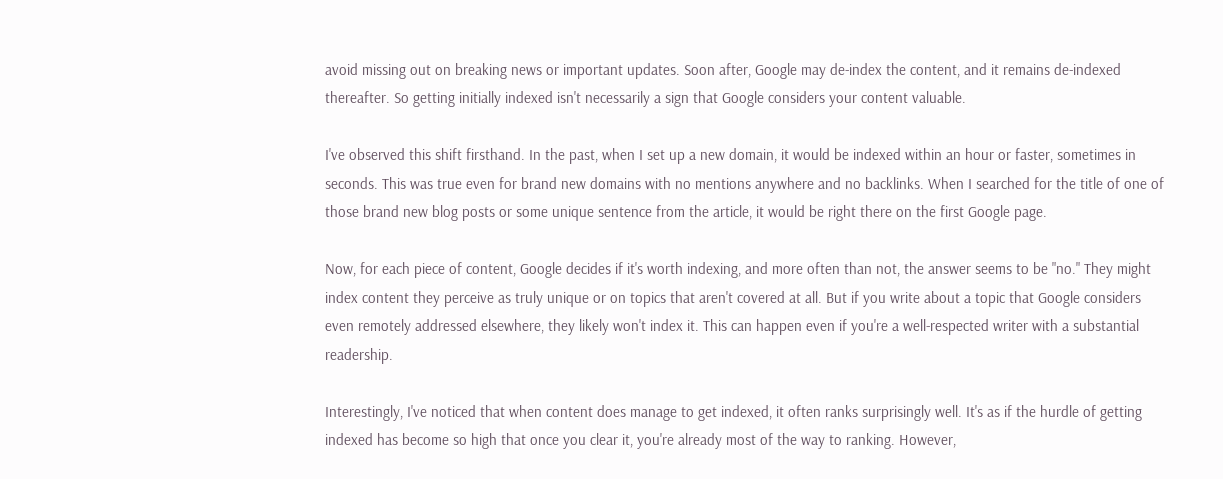avoid missing out on breaking news or important updates. Soon after, Google may de-index the content, and it remains de-indexed thereafter. So getting initially indexed isn't necessarily a sign that Google considers your content valuable.

I've observed this shift firsthand. In the past, when I set up a new domain, it would be indexed within an hour or faster, sometimes in seconds. This was true even for brand new domains with no mentions anywhere and no backlinks. When I searched for the title of one of those brand new blog posts or some unique sentence from the article, it would be right there on the first Google page.

Now, for each piece of content, Google decides if it's worth indexing, and more often than not, the answer seems to be "no." They might index content they perceive as truly unique or on topics that aren't covered at all. But if you write about a topic that Google considers even remotely addressed elsewhere, they likely won't index it. This can happen even if you're a well-respected writer with a substantial readership.

Interestingly, I've noticed that when content does manage to get indexed, it often ranks surprisingly well. It's as if the hurdle of getting indexed has become so high that once you clear it, you're already most of the way to ranking. However,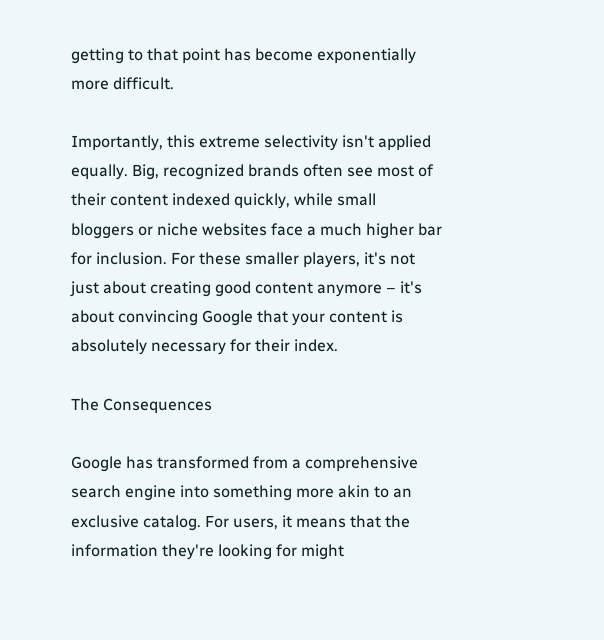getting to that point has become exponentially more difficult.

Importantly, this extreme selectivity isn't applied equally. Big, recognized brands often see most of their content indexed quickly, while small bloggers or niche websites face a much higher bar for inclusion. For these smaller players, it's not just about creating good content anymore – it's about convincing Google that your content is absolutely necessary for their index.

The Consequences

Google has transformed from a comprehensive search engine into something more akin to an exclusive catalog. For users, it means that the information they're looking for might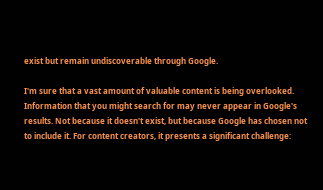exist but remain undiscoverable through Google.

I'm sure that a vast amount of valuable content is being overlooked. Information that you might search for may never appear in Google's results. Not because it doesn't exist, but because Google has chosen not to include it. For content creators, it presents a significant challenge: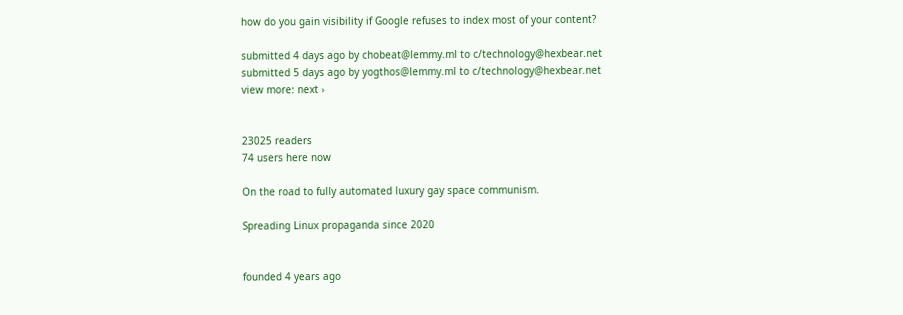how do you gain visibility if Google refuses to index most of your content?

submitted 4 days ago by chobeat@lemmy.ml to c/technology@hexbear.net
submitted 5 days ago by yogthos@lemmy.ml to c/technology@hexbear.net
view more: next ›


23025 readers
74 users here now

On the road to fully automated luxury gay space communism.

Spreading Linux propaganda since 2020


founded 4 years ago